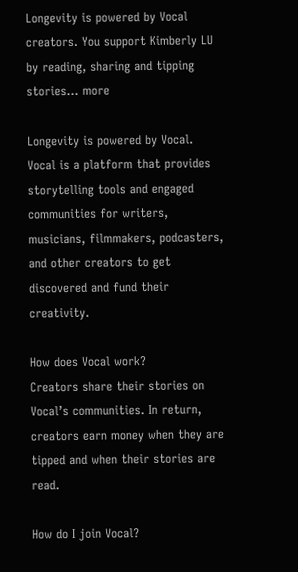Longevity is powered by Vocal creators. You support Kimberly LU by reading, sharing and tipping stories... more

Longevity is powered by Vocal.
Vocal is a platform that provides storytelling tools and engaged communities for writers, musicians, filmmakers, podcasters, and other creators to get discovered and fund their creativity.

How does Vocal work?
Creators share their stories on Vocal’s communities. In return, creators earn money when they are tipped and when their stories are read.

How do I join Vocal?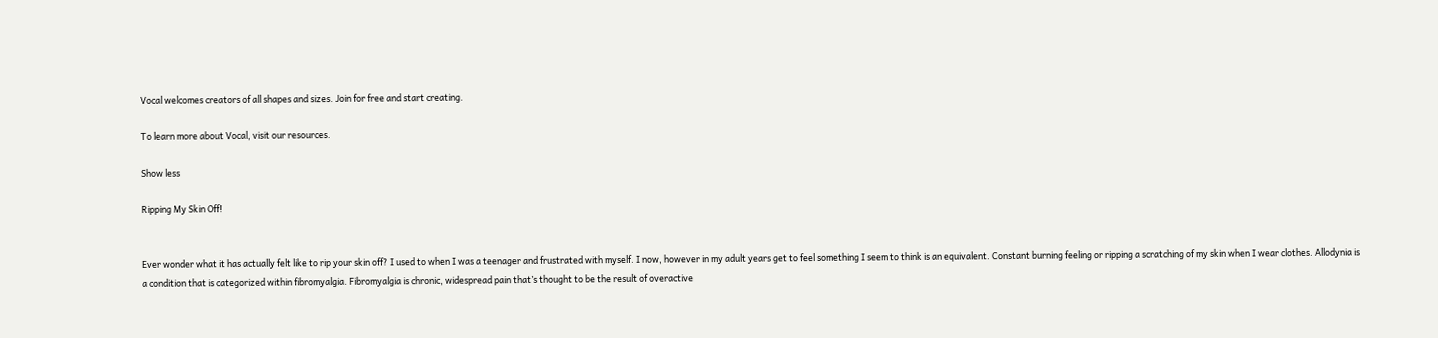Vocal welcomes creators of all shapes and sizes. Join for free and start creating.

To learn more about Vocal, visit our resources.

Show less

Ripping My Skin Off!


Ever wonder what it has actually felt like to rip your skin off? I used to when I was a teenager and frustrated with myself. I now, however in my adult years get to feel something I seem to think is an equivalent. Constant burning feeling or ripping a scratching of my skin when I wear clothes. Allodynia is a condition that is categorized within fibromyalgia. Fibromyalgia is chronic, widespread pain that’s thought to be the result of overactive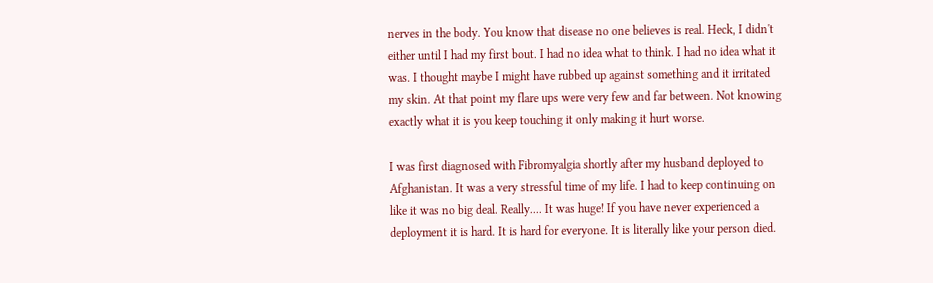nerves in the body. You know that disease no one believes is real. Heck, I didn't either until I had my first bout. I had no idea what to think. I had no idea what it was. I thought maybe I might have rubbed up against something and it irritated my skin. At that point my flare ups were very few and far between. Not knowing exactly what it is you keep touching it only making it hurt worse.

I was first diagnosed with Fibromyalgia shortly after my husband deployed to Afghanistan. It was a very stressful time of my life. I had to keep continuing on like it was no big deal. Really.... It was huge! If you have never experienced a deployment it is hard. It is hard for everyone. It is literally like your person died.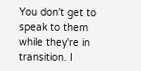You don't get to speak to them while they're in transition. I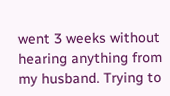went 3 weeks without hearing anything from my husband. Trying to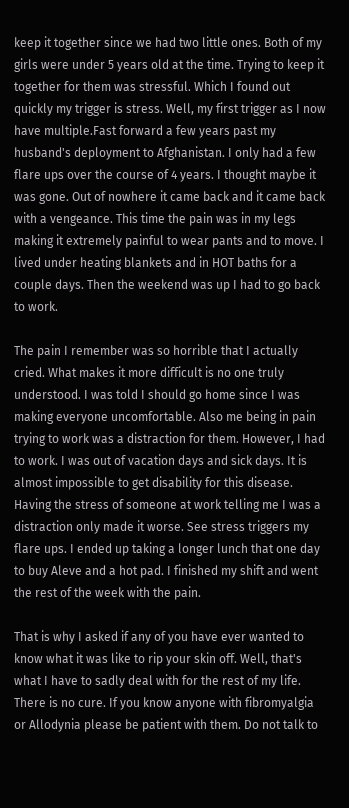keep it together since we had two little ones. Both of my girls were under 5 years old at the time. Trying to keep it together for them was stressful. Which I found out quickly my trigger is stress. Well, my first trigger as I now have multiple.Fast forward a few years past my husband's deployment to Afghanistan. I only had a few flare ups over the course of 4 years. I thought maybe it was gone. Out of nowhere it came back and it came back with a vengeance. This time the pain was in my legs making it extremely painful to wear pants and to move. I lived under heating blankets and in HOT baths for a couple days. Then the weekend was up I had to go back to work.

The pain I remember was so horrible that I actually cried. What makes it more difficult is no one truly understood. I was told I should go home since I was making everyone uncomfortable. Also me being in pain trying to work was a distraction for them. However, I had to work. I was out of vacation days and sick days. It is almost impossible to get disability for this disease. Having the stress of someone at work telling me I was a distraction only made it worse. See stress triggers my flare ups. I ended up taking a longer lunch that one day to buy Aleve and a hot pad. I finished my shift and went the rest of the week with the pain.

That is why I asked if any of you have ever wanted to know what it was like to rip your skin off. Well, that's what I have to sadly deal with for the rest of my life. There is no cure. If you know anyone with fibromyalgia or Allodynia please be patient with them. Do not talk to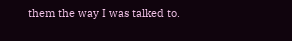them the way I was talked to.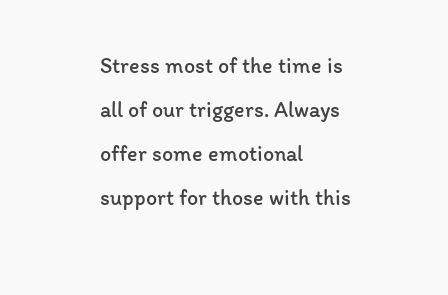Stress most of the time is all of our triggers. Always offer some emotional support for those with this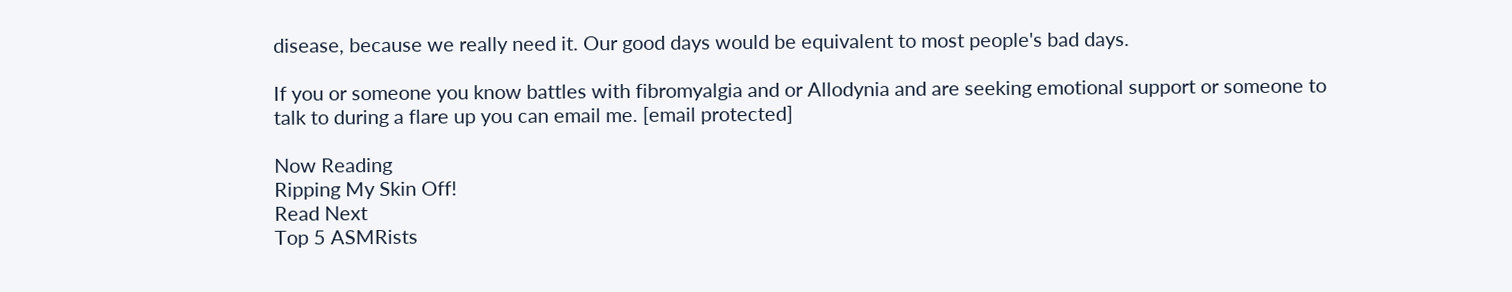disease, because we really need it. Our good days would be equivalent to most people's bad days.

If you or someone you know battles with fibromyalgia and or Allodynia and are seeking emotional support or someone to talk to during a flare up you can email me. [email protected]

Now Reading
Ripping My Skin Off!
Read Next
Top 5 ASMRists